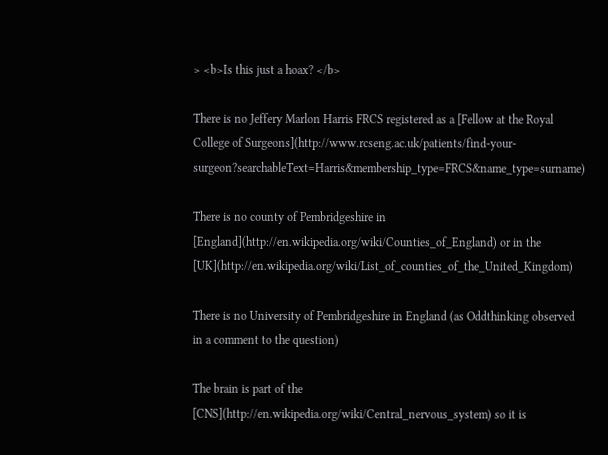> <b>Is this just a hoax? </b>

There is no Jeffery Marlon Harris FRCS registered as a [Fellow at the Royal College of Surgeons](http://www.rcseng.ac.uk/patients/find-your-surgeon?searchableText=Harris&membership_type=FRCS&name_type=surname)

There is no county of Pembridgeshire in [England](http://en.wikipedia.org/wiki/Counties_of_England) or in the [UK](http://en.wikipedia.org/wiki/List_of_counties_of_the_United_Kingdom)

There is no University of Pembridgeshire in England (as Oddthinking observed in a comment to the question)

The brain is part of the [CNS](http://en.wikipedia.org/wiki/Central_nervous_system) so it is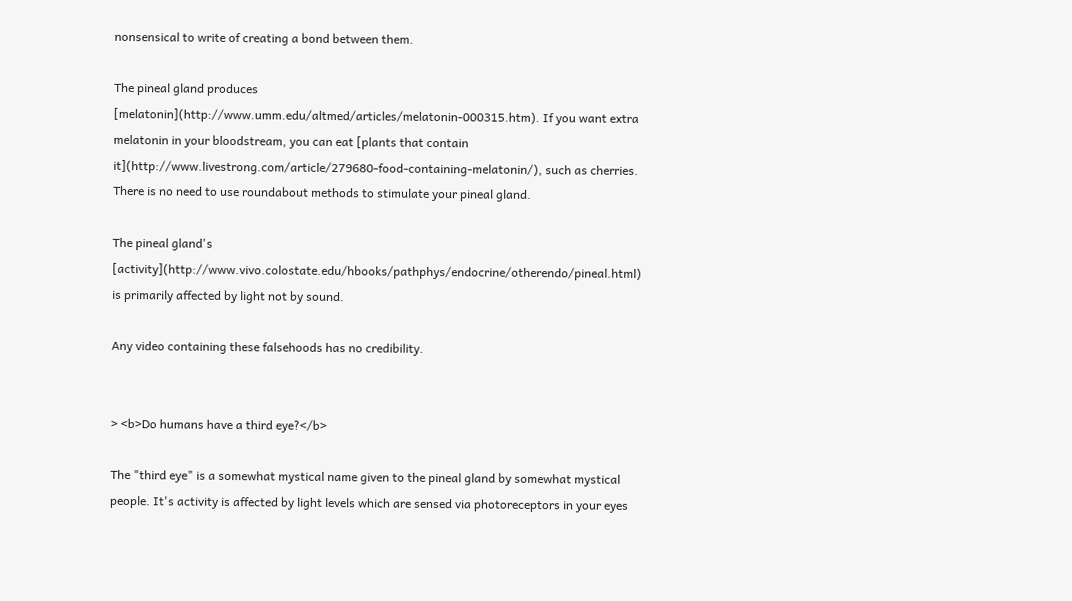nonsensical to write of creating a bond between them.

The pineal gland produces [melatonin](http://www.umm.edu/altmed/articles/melatonin-000315.htm). If you want extra melatonin in your bloodstream, you can eat [plants that contain it](http://www.livestrong.com/article/279680-food-containing-melatonin/), such as cherries. There is no need to use roundabout methods to stimulate your pineal gland.

The pineal gland's [activity](http://www.vivo.colostate.edu/hbooks/pathphys/endocrine/otherendo/pineal.html) is primarily affected by light not by sound.

Any video containing these falsehoods has no credibility.


> <b>Do humans have a third eye?</b>

The "third eye" is a somewhat mystical name given to the pineal gland by somewhat mystical people. It's activity is affected by light levels which are sensed via photoreceptors in your eyes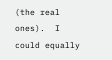(the real ones).  I could equally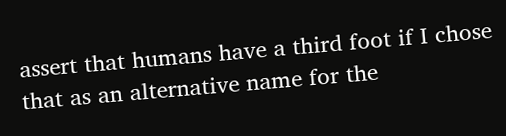assert that humans have a third foot if I chose that as an alternative name for the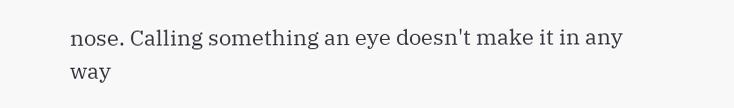nose. Calling something an eye doesn't make it in any way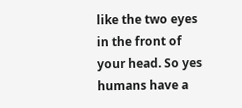like the two eyes in the front of your head. So yes humans have a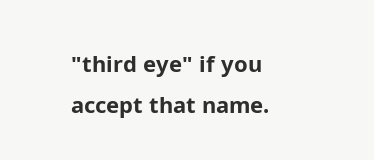"third eye" if you accept that name.